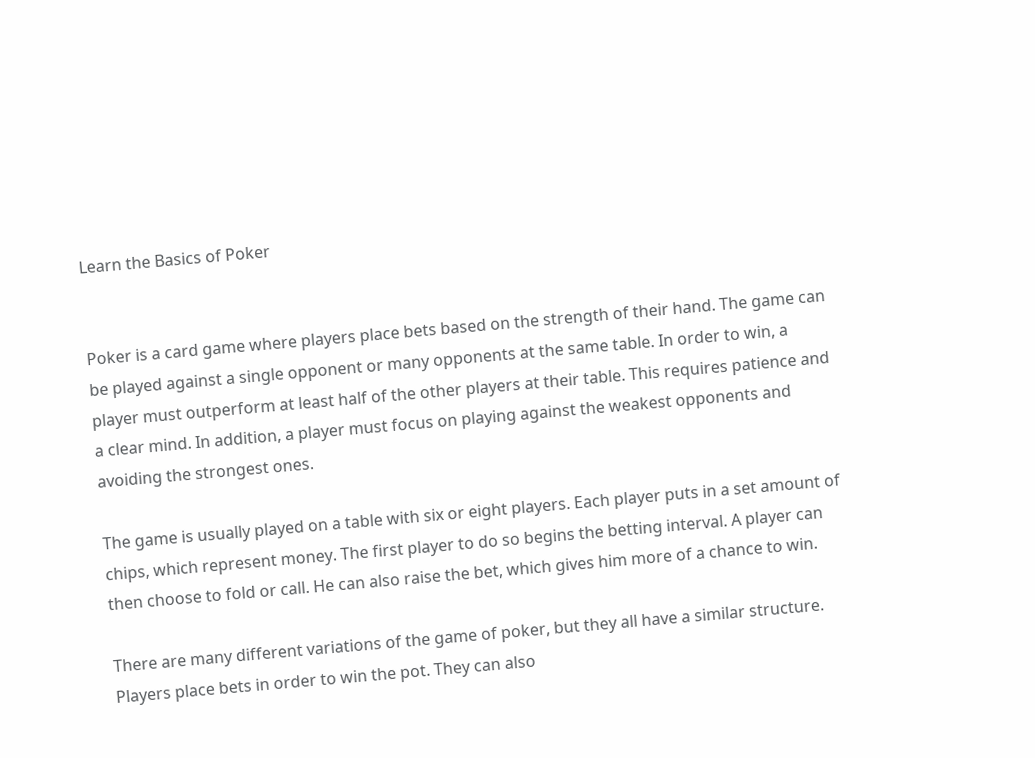Learn the Basics of Poker


Poker is a card game where players place bets based on the strength of their hand. The game can be played against a single opponent or many opponents at the same table. In order to win, a player must outperform at least half of the other players at their table. This requires patience and a clear mind. In addition, a player must focus on playing against the weakest opponents and avoiding the strongest ones.

The game is usually played on a table with six or eight players. Each player puts in a set amount of chips, which represent money. The first player to do so begins the betting interval. A player can then choose to fold or call. He can also raise the bet, which gives him more of a chance to win.

There are many different variations of the game of poker, but they all have a similar structure. Players place bets in order to win the pot. They can also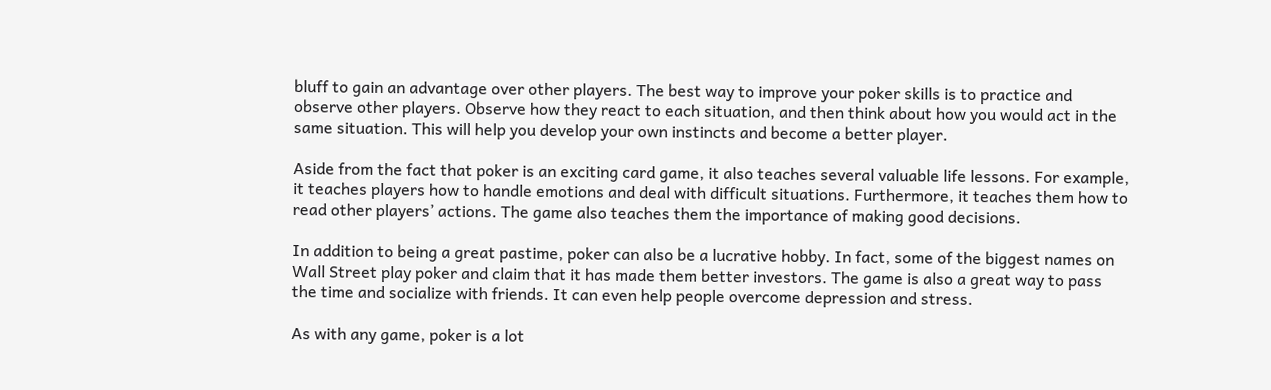bluff to gain an advantage over other players. The best way to improve your poker skills is to practice and observe other players. Observe how they react to each situation, and then think about how you would act in the same situation. This will help you develop your own instincts and become a better player.

Aside from the fact that poker is an exciting card game, it also teaches several valuable life lessons. For example, it teaches players how to handle emotions and deal with difficult situations. Furthermore, it teaches them how to read other players’ actions. The game also teaches them the importance of making good decisions.

In addition to being a great pastime, poker can also be a lucrative hobby. In fact, some of the biggest names on Wall Street play poker and claim that it has made them better investors. The game is also a great way to pass the time and socialize with friends. It can even help people overcome depression and stress.

As with any game, poker is a lot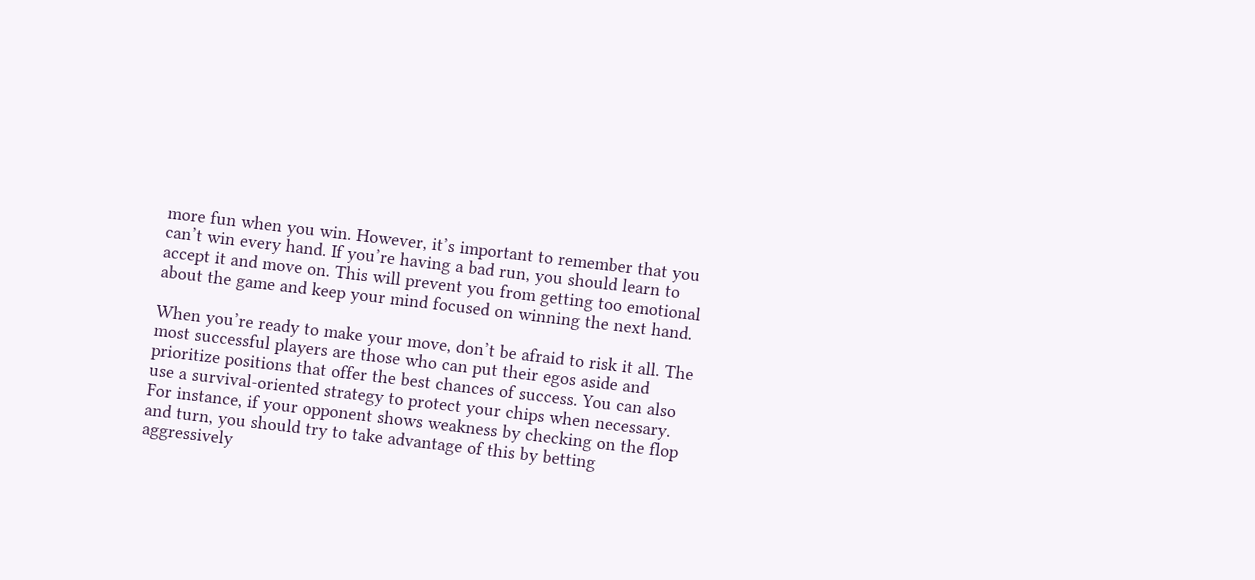more fun when you win. However, it’s important to remember that you can’t win every hand. If you’re having a bad run, you should learn to accept it and move on. This will prevent you from getting too emotional about the game and keep your mind focused on winning the next hand.

When you’re ready to make your move, don’t be afraid to risk it all. The most successful players are those who can put their egos aside and prioritize positions that offer the best chances of success. You can also use a survival-oriented strategy to protect your chips when necessary. For instance, if your opponent shows weakness by checking on the flop and turn, you should try to take advantage of this by betting aggressively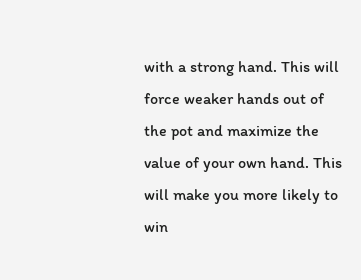with a strong hand. This will force weaker hands out of the pot and maximize the value of your own hand. This will make you more likely to win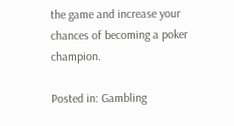the game and increase your chances of becoming a poker champion.

Posted in: Gambling